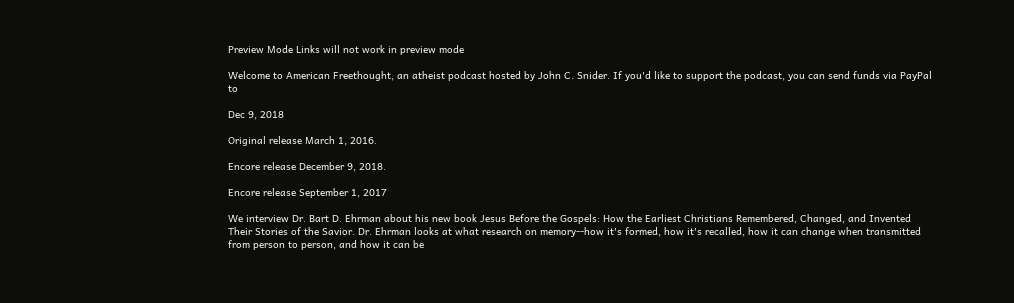Preview Mode Links will not work in preview mode

Welcome to American Freethought, an atheist podcast hosted by John C. Snider. If you'd like to support the podcast, you can send funds via PayPal to

Dec 9, 2018

Original release March 1, 2016.

Encore release December 9, 2018.

Encore release September 1, 2017

We interview Dr. Bart D. Ehrman about his new book Jesus Before the Gospels: How the Earliest Christians Remembered, Changed, and Invented Their Stories of the Savior. Dr. Ehrman looks at what research on memory--how it's formed, how it's recalled, how it can change when transmitted from person to person, and how it can be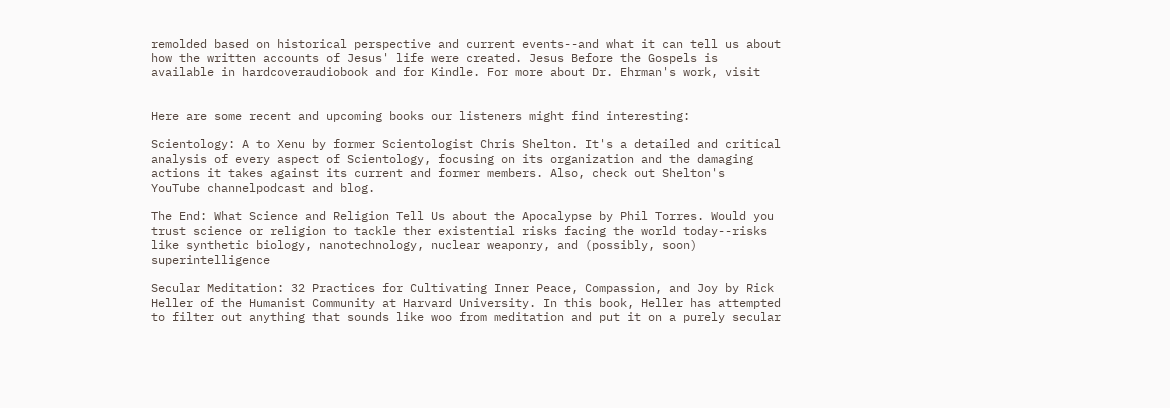remolded based on historical perspective and current events--and what it can tell us about how the written accounts of Jesus' life were created. Jesus Before the Gospels is available in hardcoveraudiobook and for Kindle. For more about Dr. Ehrman's work, visit


Here are some recent and upcoming books our listeners might find interesting:

Scientology: A to Xenu by former Scientologist Chris Shelton. It's a detailed and critical analysis of every aspect of Scientology, focusing on its organization and the damaging actions it takes against its current and former members. Also, check out Shelton's  YouTube channelpodcast and blog.

The End: What Science and Religion Tell Us about the Apocalypse by Phil Torres. Would you trust science or religion to tackle ther existential risks facing the world today--risks like synthetic biology, nanotechnology, nuclear weaponry, and (possibly, soon) superintelligence

Secular Meditation: 32 Practices for Cultivating Inner Peace, Compassion, and Joy by Rick Heller of the Humanist Community at Harvard University. In this book, Heller has attempted to filter out anything that sounds like woo from meditation and put it on a purely secular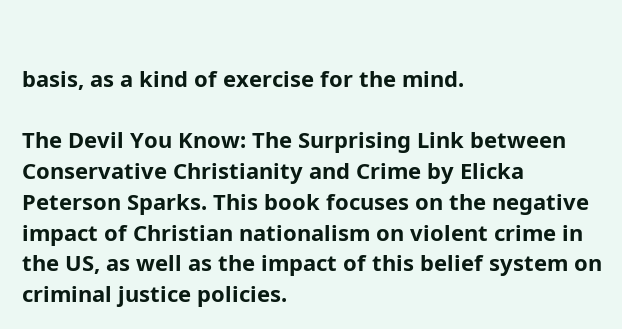basis, as a kind of exercise for the mind.

The Devil You Know: The Surprising Link between Conservative Christianity and Crime by Elicka Peterson Sparks. This book focuses on the negative impact of Christian nationalism on violent crime in the US, as well as the impact of this belief system on criminal justice policies.